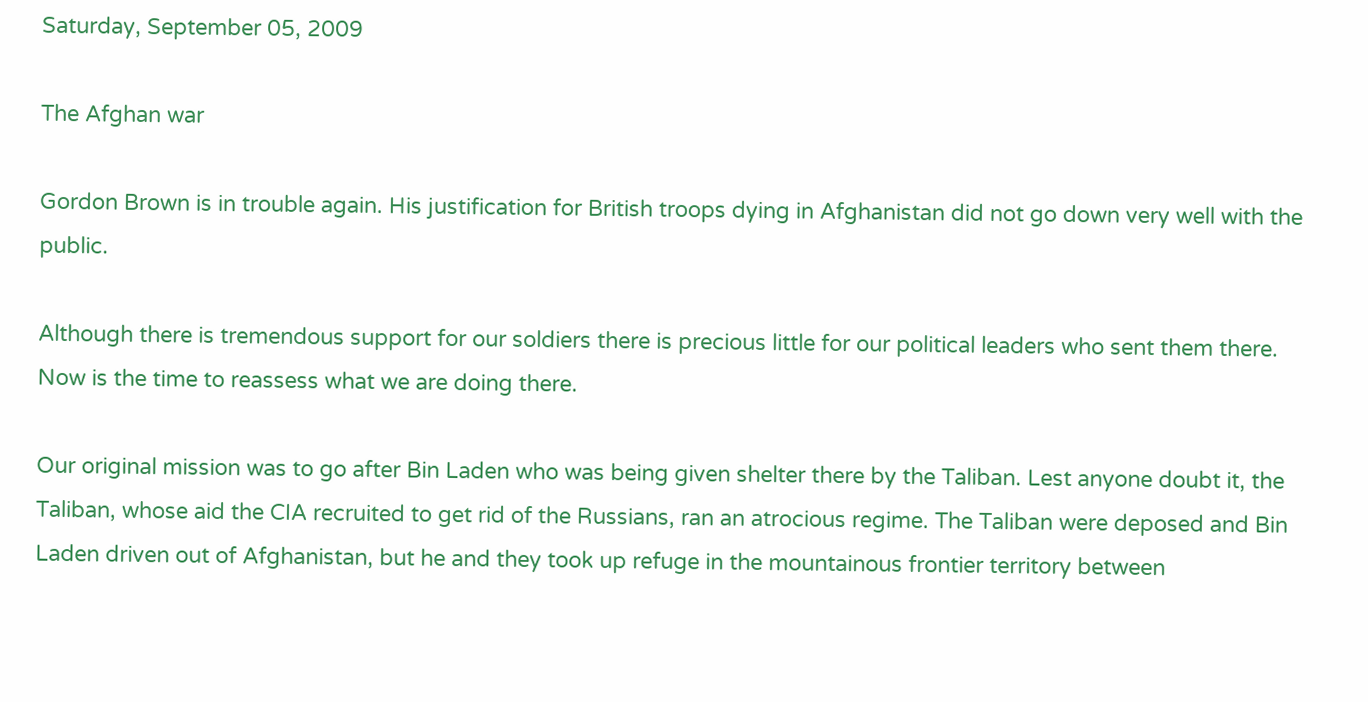Saturday, September 05, 2009

The Afghan war

Gordon Brown is in trouble again. His justification for British troops dying in Afghanistan did not go down very well with the public.

Although there is tremendous support for our soldiers there is precious little for our political leaders who sent them there. Now is the time to reassess what we are doing there.

Our original mission was to go after Bin Laden who was being given shelter there by the Taliban. Lest anyone doubt it, the Taliban, whose aid the CIA recruited to get rid of the Russians, ran an atrocious regime. The Taliban were deposed and Bin Laden driven out of Afghanistan, but he and they took up refuge in the mountainous frontier territory between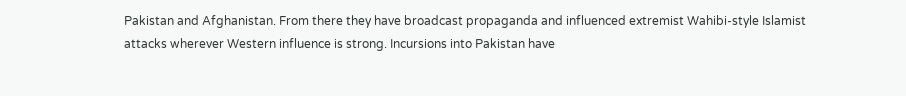Pakistan and Afghanistan. From there they have broadcast propaganda and influenced extremist Wahibi-style Islamist attacks wherever Western influence is strong. Incursions into Pakistan have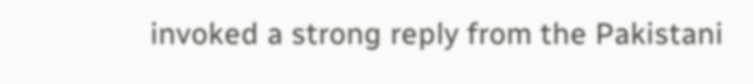invoked a strong reply from the Pakistani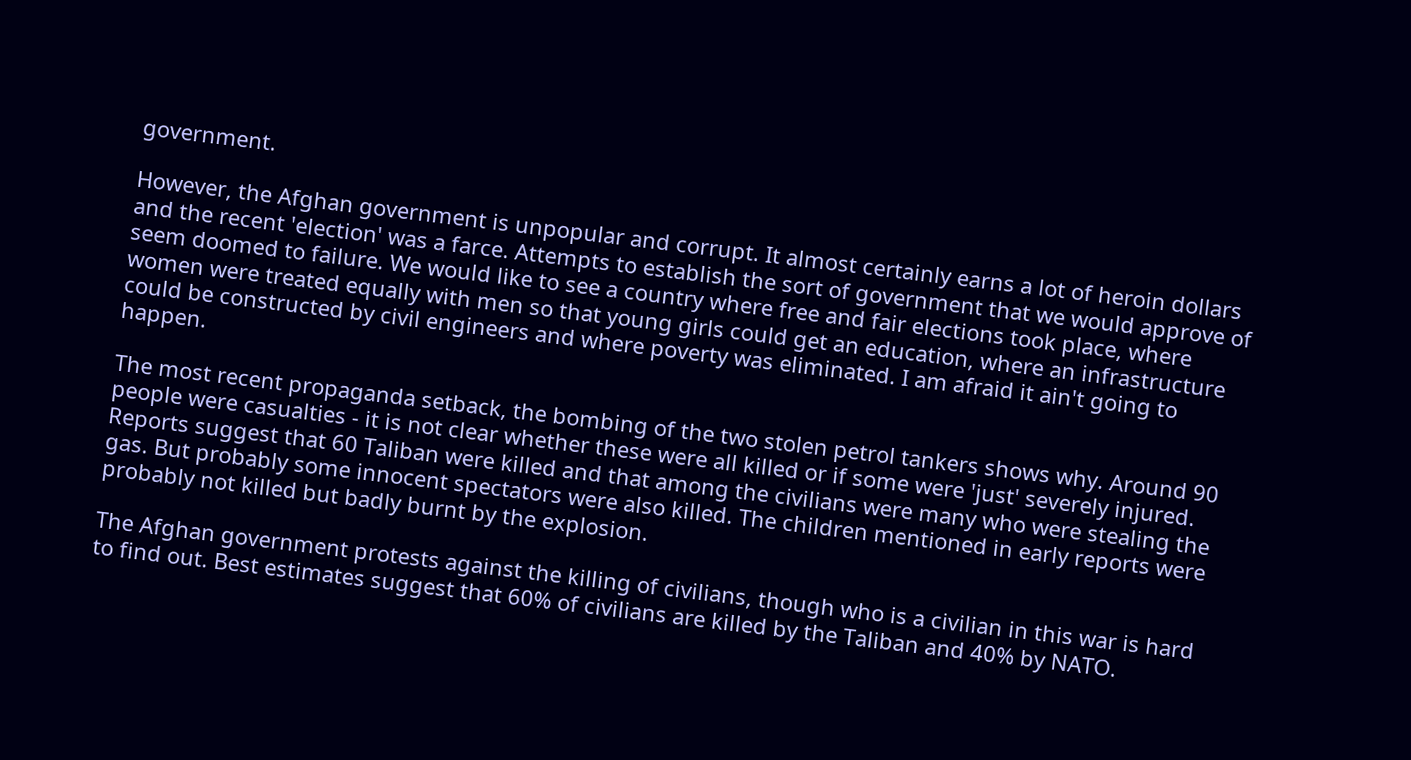government.

However, the Afghan government is unpopular and corrupt. It almost certainly earns a lot of heroin dollars and the recent 'election' was a farce. Attempts to establish the sort of government that we would approve of seem doomed to failure. We would like to see a country where free and fair elections took place, where women were treated equally with men so that young girls could get an education, where an infrastructure could be constructed by civil engineers and where poverty was eliminated. I am afraid it ain't going to happen.

The most recent propaganda setback, the bombing of the two stolen petrol tankers shows why. Around 90 people were casualties - it is not clear whether these were all killed or if some were 'just' severely injured. Reports suggest that 60 Taliban were killed and that among the civilians were many who were stealing the gas. But probably some innocent spectators were also killed. The children mentioned in early reports were probably not killed but badly burnt by the explosion.

The Afghan government protests against the killing of civilians, though who is a civilian in this war is hard to find out. Best estimates suggest that 60% of civilians are killed by the Taliban and 40% by NATO.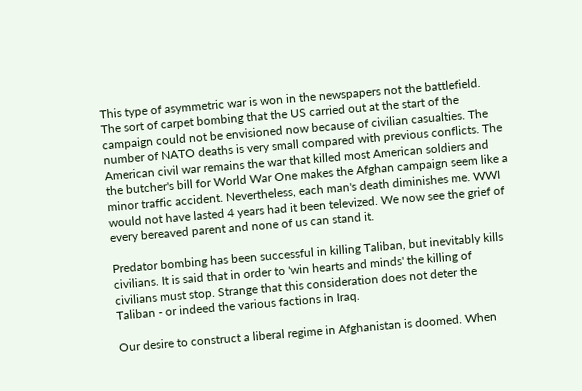This type of asymmetric war is won in the newspapers not the battlefield. The sort of carpet bombing that the US carried out at the start of the campaign could not be envisioned now because of civilian casualties. The number of NATO deaths is very small compared with previous conflicts. The American civil war remains the war that killed most American soldiers and the butcher's bill for World War One makes the Afghan campaign seem like a minor traffic accident. Nevertheless, each man's death diminishes me. WWI would not have lasted 4 years had it been televized. We now see the grief of every bereaved parent and none of us can stand it.

Predator bombing has been successful in killing Taliban, but inevitably kills civilians. It is said that in order to 'win hearts and minds' the killing of civilians must stop. Strange that this consideration does not deter the Taliban - or indeed the various factions in Iraq.

Our desire to construct a liberal regime in Afghanistan is doomed. When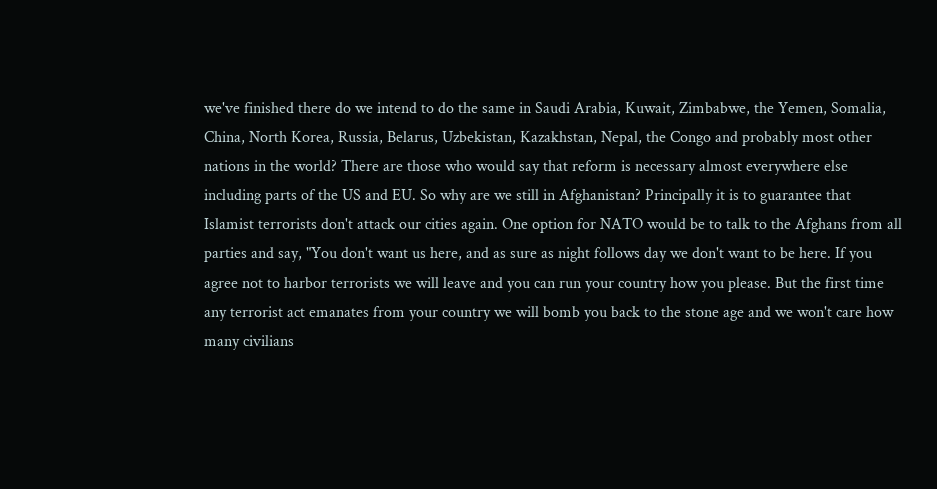we've finished there do we intend to do the same in Saudi Arabia, Kuwait, Zimbabwe, the Yemen, Somalia, China, North Korea, Russia, Belarus, Uzbekistan, Kazakhstan, Nepal, the Congo and probably most other nations in the world? There are those who would say that reform is necessary almost everywhere else including parts of the US and EU. So why are we still in Afghanistan? Principally it is to guarantee that Islamist terrorists don't attack our cities again. One option for NATO would be to talk to the Afghans from all parties and say, "You don't want us here, and as sure as night follows day we don't want to be here. If you agree not to harbor terrorists we will leave and you can run your country how you please. But the first time any terrorist act emanates from your country we will bomb you back to the stone age and we won't care how many civilians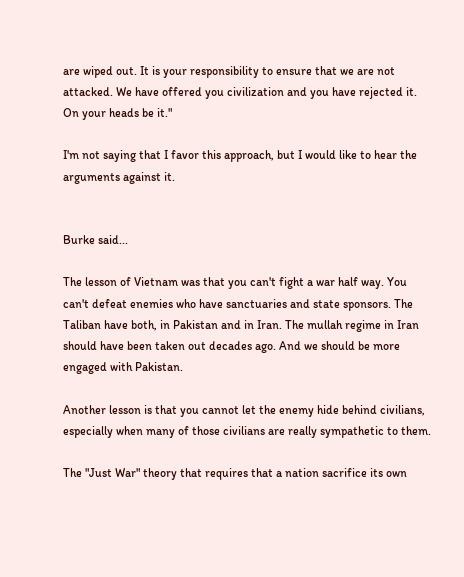are wiped out. It is your responsibility to ensure that we are not attacked. We have offered you civilization and you have rejected it. On your heads be it."

I'm not saying that I favor this approach, but I would like to hear the arguments against it.


Burke said...

The lesson of Vietnam was that you can't fight a war half way. You can't defeat enemies who have sanctuaries and state sponsors. The Taliban have both, in Pakistan and in Iran. The mullah regime in Iran should have been taken out decades ago. And we should be more engaged with Pakistan.

Another lesson is that you cannot let the enemy hide behind civilians, especially when many of those civilians are really sympathetic to them.

The "Just War" theory that requires that a nation sacrifice its own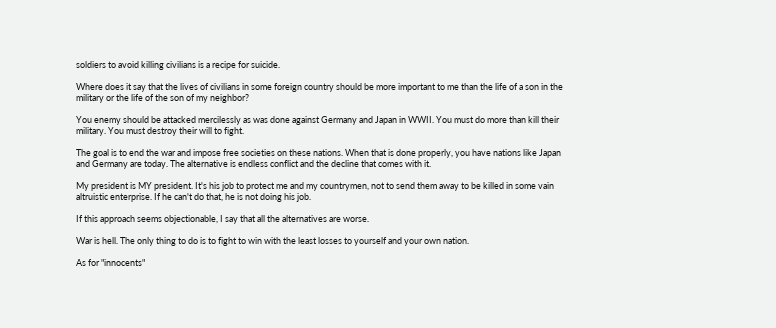soldiers to avoid killing civilians is a recipe for suicide.

Where does it say that the lives of civilians in some foreign country should be more important to me than the life of a son in the military or the life of the son of my neighbor?

You enemy should be attacked mercilessly as was done against Germany and Japan in WWII. You must do more than kill their military. You must destroy their will to fight.

The goal is to end the war and impose free societies on these nations. When that is done properly, you have nations like Japan and Germany are today. The alternative is endless conflict and the decline that comes with it.

My president is MY president. It's his job to protect me and my countrymen, not to send them away to be killed in some vain altruistic enterprise. If he can't do that, he is not doing his job.

If this approach seems objectionable, I say that all the alternatives are worse.

War is hell. The only thing to do is to fight to win with the least losses to yourself and your own nation.

As for "innocents"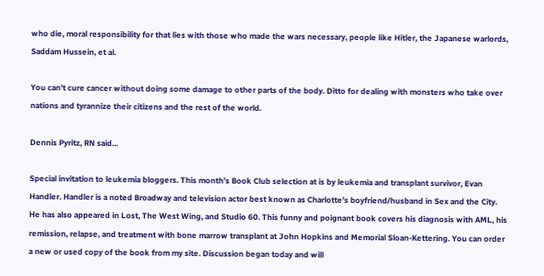who die, moral responsibility for that lies with those who made the wars necessary, people like Hitler, the Japanese warlords, Saddam Hussein, et al.

You can't cure cancer without doing some damage to other parts of the body. Ditto for dealing with monsters who take over nations and tyrannize their citizens and the rest of the world.

Dennis Pyritz, RN said...

Special invitation to leukemia bloggers. This month’s Book Club selection at is by leukemia and transplant survivor, Evan Handler. Handler is a noted Broadway and television actor best known as Charlotte’s boyfriend/husband in Sex and the City. He has also appeared in Lost, The West Wing, and Studio 60. This funny and poignant book covers his diagnosis with AML, his remission, relapse, and treatment with bone marrow transplant at John Hopkins and Memorial Sloan-Kettering. You can order a new or used copy of the book from my site. Discussion began today and will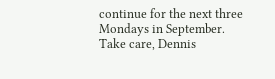continue for the next three Mondays in September.
Take care, Dennis